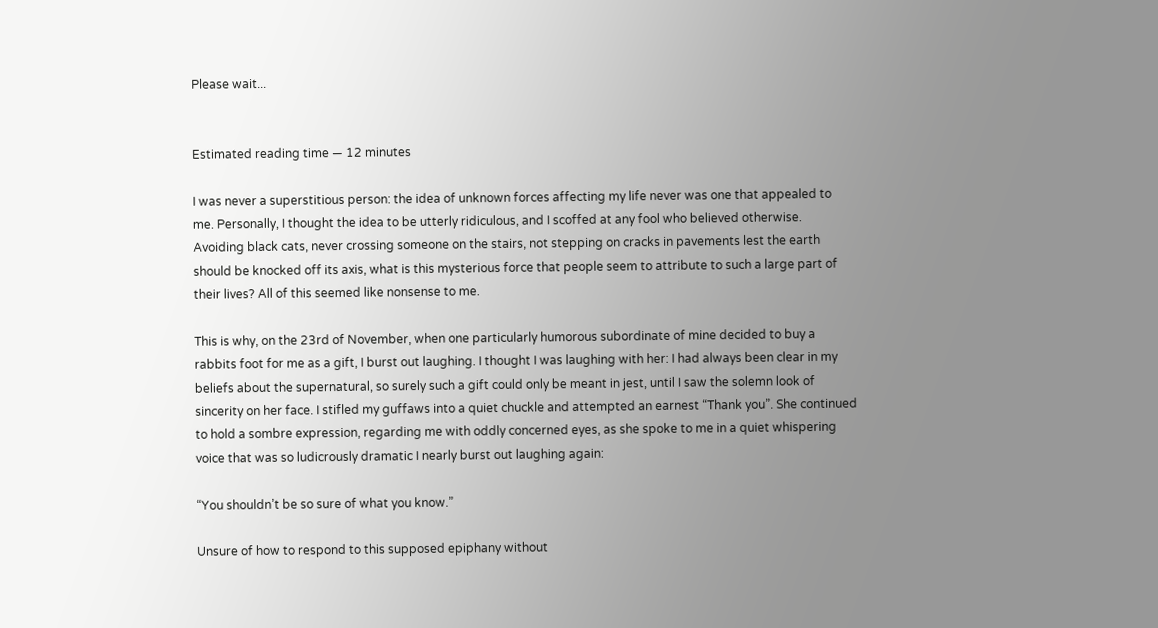Please wait...


Estimated reading time — 12 minutes

I was never a superstitious person: the idea of unknown forces affecting my life never was one that appealed to me. Personally, I thought the idea to be utterly ridiculous, and I scoffed at any fool who believed otherwise. Avoiding black cats, never crossing someone on the stairs, not stepping on cracks in pavements lest the earth should be knocked off its axis, what is this mysterious force that people seem to attribute to such a large part of their lives? All of this seemed like nonsense to me.

This is why, on the 23rd of November, when one particularly humorous subordinate of mine decided to buy a rabbits foot for me as a gift, I burst out laughing. I thought I was laughing with her: I had always been clear in my beliefs about the supernatural, so surely such a gift could only be meant in jest, until I saw the solemn look of sincerity on her face. I stifled my guffaws into a quiet chuckle and attempted an earnest “Thank you”. She continued to hold a sombre expression, regarding me with oddly concerned eyes, as she spoke to me in a quiet whispering voice that was so ludicrously dramatic I nearly burst out laughing again:

“You shouldn’t be so sure of what you know.”

Unsure of how to respond to this supposed epiphany without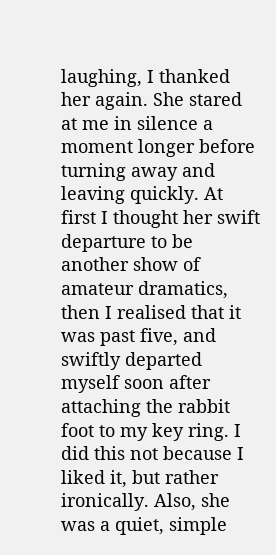laughing, I thanked her again. She stared at me in silence a moment longer before turning away and leaving quickly. At first I thought her swift departure to be another show of amateur dramatics, then I realised that it was past five, and swiftly departed myself soon after attaching the rabbit foot to my key ring. I did this not because I liked it, but rather ironically. Also, she was a quiet, simple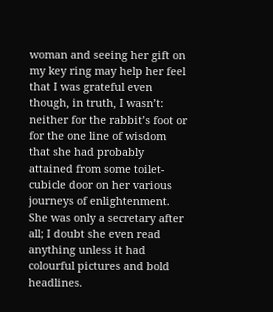woman and seeing her gift on my key ring may help her feel that I was grateful even though, in truth, I wasn’t: neither for the rabbit’s foot or for the one line of wisdom that she had probably attained from some toilet-cubicle door on her various journeys of enlightenment. She was only a secretary after all; I doubt she even read anything unless it had colourful pictures and bold headlines.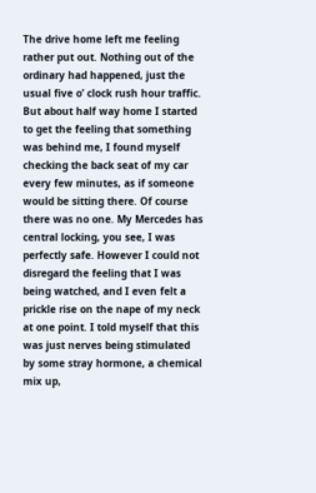The drive home left me feeling rather put out. Nothing out of the ordinary had happened, just the usual five o’ clock rush hour traffic. But about half way home I started to get the feeling that something was behind me, I found myself checking the back seat of my car every few minutes, as if someone would be sitting there. Of course there was no one. My Mercedes has central locking, you see, I was perfectly safe. However I could not disregard the feeling that I was being watched, and I even felt a prickle rise on the nape of my neck at one point. I told myself that this was just nerves being stimulated by some stray hormone, a chemical mix up,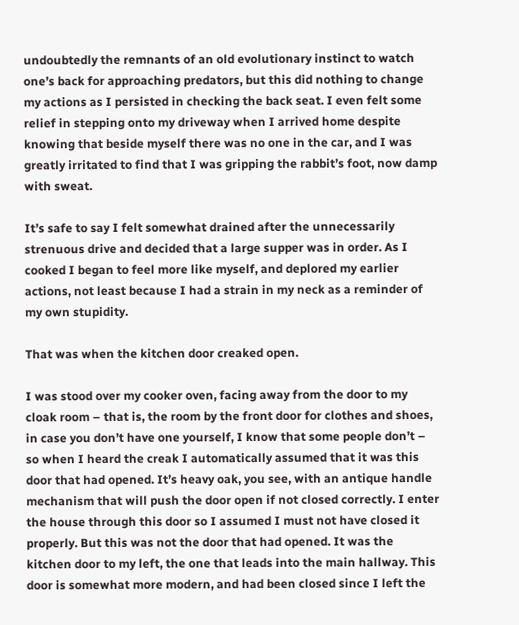undoubtedly the remnants of an old evolutionary instinct to watch one’s back for approaching predators, but this did nothing to change my actions as I persisted in checking the back seat. I even felt some relief in stepping onto my driveway when I arrived home despite knowing that beside myself there was no one in the car, and I was greatly irritated to find that I was gripping the rabbit’s foot, now damp with sweat.

It’s safe to say I felt somewhat drained after the unnecessarily strenuous drive and decided that a large supper was in order. As I cooked I began to feel more like myself, and deplored my earlier actions, not least because I had a strain in my neck as a reminder of my own stupidity.

That was when the kitchen door creaked open.

I was stood over my cooker oven, facing away from the door to my cloak room – that is, the room by the front door for clothes and shoes, in case you don’t have one yourself, I know that some people don’t – so when I heard the creak I automatically assumed that it was this door that had opened. It’s heavy oak, you see, with an antique handle mechanism that will push the door open if not closed correctly. I enter the house through this door so I assumed I must not have closed it properly. But this was not the door that had opened. It was the kitchen door to my left, the one that leads into the main hallway. This door is somewhat more modern, and had been closed since I left the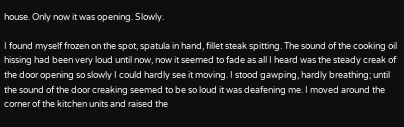house. Only now it was opening. Slowly.

I found myself frozen on the spot, spatula in hand, fillet steak spitting. The sound of the cooking oil hissing had been very loud until now, now it seemed to fade as all I heard was the steady creak of the door opening so slowly I could hardly see it moving. I stood gawping, hardly breathing; until the sound of the door creaking seemed to be so loud it was deafening me. I moved around the corner of the kitchen units and raised the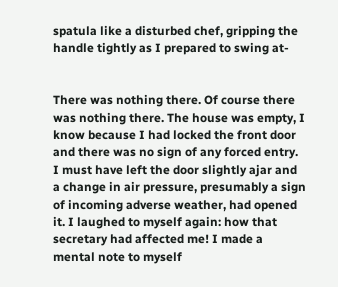spatula like a disturbed chef, gripping the handle tightly as I prepared to swing at-


There was nothing there. Of course there was nothing there. The house was empty, I know because I had locked the front door and there was no sign of any forced entry. I must have left the door slightly ajar and a change in air pressure, presumably a sign of incoming adverse weather, had opened it. I laughed to myself again: how that secretary had affected me! I made a mental note to myself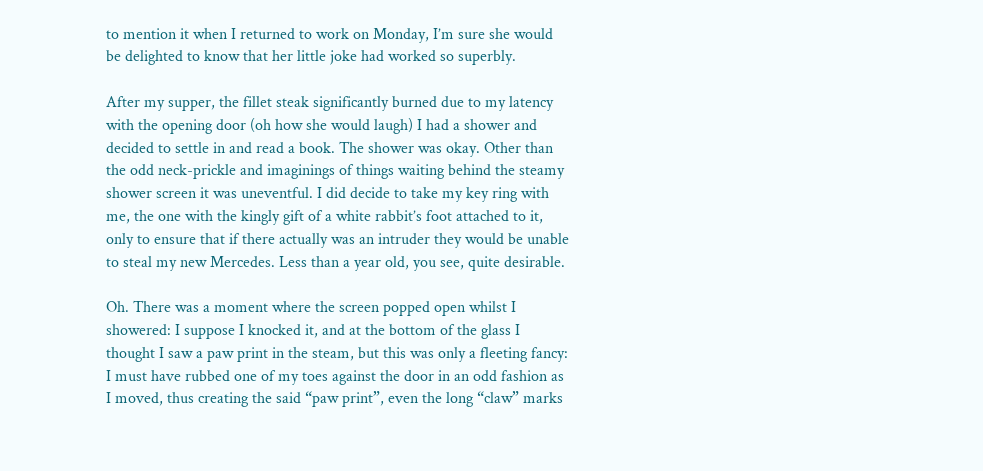to mention it when I returned to work on Monday, I’m sure she would be delighted to know that her little joke had worked so superbly.

After my supper, the fillet steak significantly burned due to my latency with the opening door (oh how she would laugh) I had a shower and decided to settle in and read a book. The shower was okay. Other than the odd neck-prickle and imaginings of things waiting behind the steamy shower screen it was uneventful. I did decide to take my key ring with me, the one with the kingly gift of a white rabbit’s foot attached to it, only to ensure that if there actually was an intruder they would be unable to steal my new Mercedes. Less than a year old, you see, quite desirable.

Oh. There was a moment where the screen popped open whilst I showered: I suppose I knocked it, and at the bottom of the glass I thought I saw a paw print in the steam, but this was only a fleeting fancy: I must have rubbed one of my toes against the door in an odd fashion as I moved, thus creating the said “paw print”, even the long “claw” marks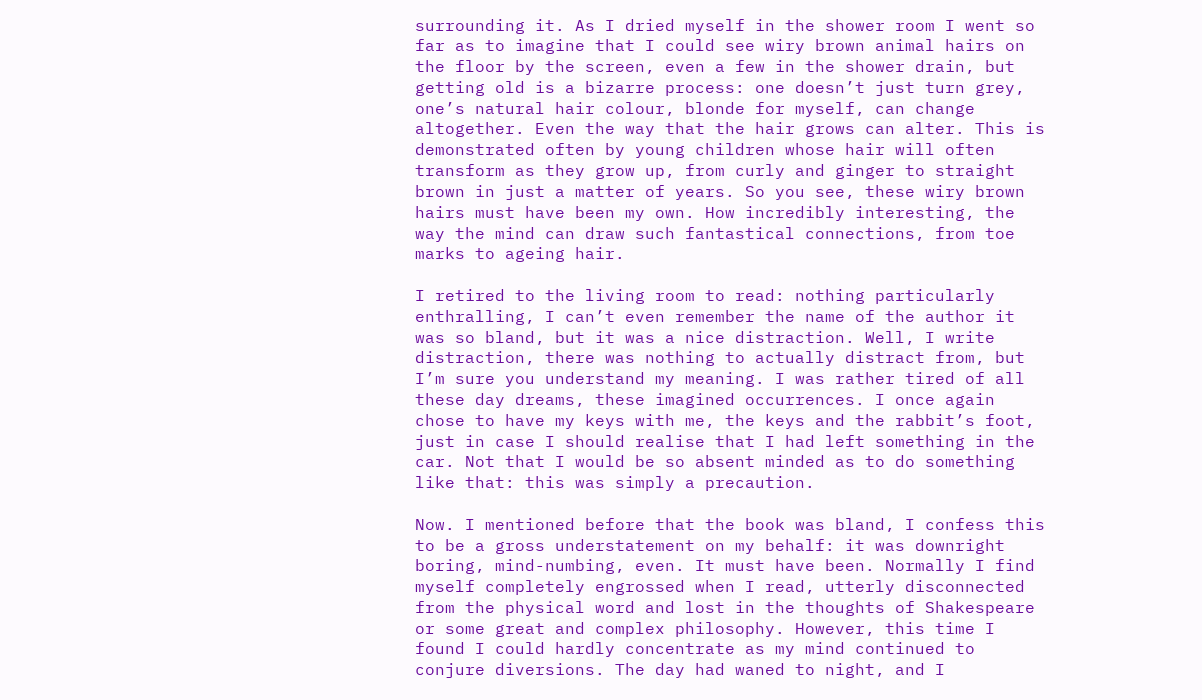surrounding it. As I dried myself in the shower room I went so far as to imagine that I could see wiry brown animal hairs on the floor by the screen, even a few in the shower drain, but getting old is a bizarre process: one doesn’t just turn grey, one’s natural hair colour, blonde for myself, can change altogether. Even the way that the hair grows can alter. This is demonstrated often by young children whose hair will often transform as they grow up, from curly and ginger to straight brown in just a matter of years. So you see, these wiry brown hairs must have been my own. How incredibly interesting, the way the mind can draw such fantastical connections, from toe marks to ageing hair.

I retired to the living room to read: nothing particularly enthralling, I can’t even remember the name of the author it was so bland, but it was a nice distraction. Well, I write distraction, there was nothing to actually distract from, but I’m sure you understand my meaning. I was rather tired of all these day dreams, these imagined occurrences. I once again chose to have my keys with me, the keys and the rabbit’s foot, just in case I should realise that I had left something in the car. Not that I would be so absent minded as to do something like that: this was simply a precaution.

Now. I mentioned before that the book was bland, I confess this to be a gross understatement on my behalf: it was downright boring, mind-numbing, even. It must have been. Normally I find myself completely engrossed when I read, utterly disconnected from the physical word and lost in the thoughts of Shakespeare or some great and complex philosophy. However, this time I found I could hardly concentrate as my mind continued to conjure diversions. The day had waned to night, and I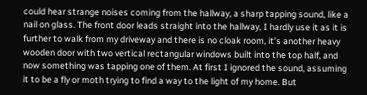could hear strange noises coming from the hallway, a sharp tapping sound, like a nail on glass. The front door leads straight into the hallway, I hardly use it as it is further to walk from my driveway and there is no cloak room, it’s another heavy wooden door with two vertical rectangular windows built into the top half, and now something was tapping one of them. At first I ignored the sound, assuming it to be a fly or moth trying to find a way to the light of my home. But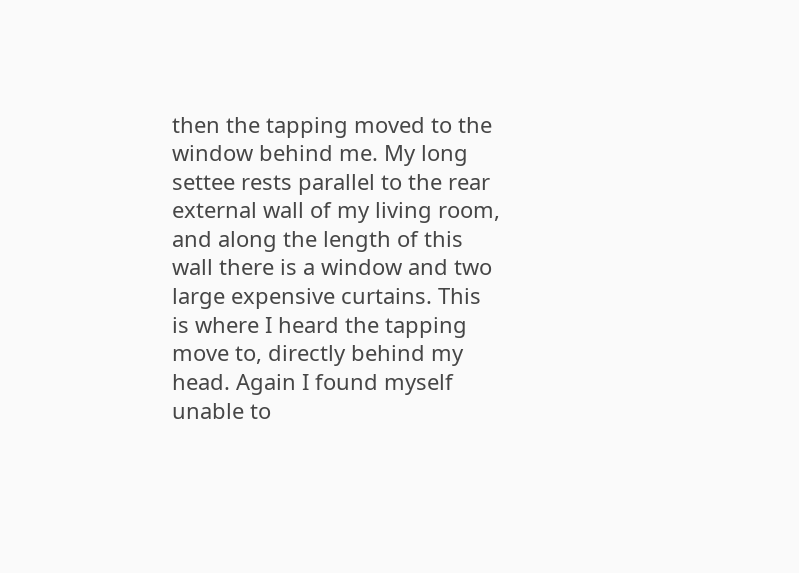then the tapping moved to the window behind me. My long settee rests parallel to the rear external wall of my living room, and along the length of this wall there is a window and two large expensive curtains. This is where I heard the tapping move to, directly behind my head. Again I found myself unable to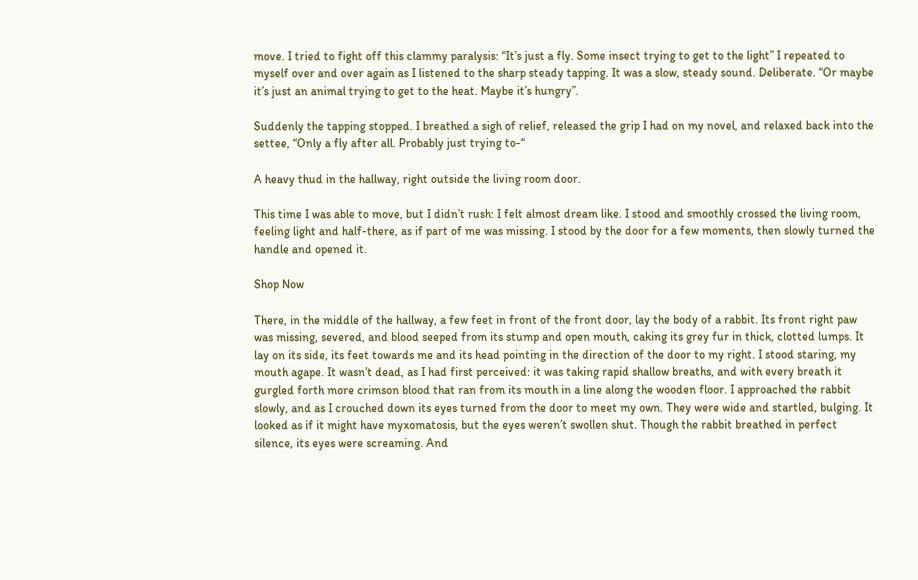move. I tried to fight off this clammy paralysis: “It’s just a fly. Some insect trying to get to the light” I repeated to myself over and over again as I listened to the sharp steady tapping. It was a slow, steady sound. Deliberate. “Or maybe it’s just an animal trying to get to the heat. Maybe it’s hungry”.

Suddenly the tapping stopped. I breathed a sigh of relief, released the grip I had on my novel, and relaxed back into the settee, “Only a fly after all. Probably just trying to-“

A heavy thud in the hallway, right outside the living room door.

This time I was able to move, but I didn’t rush: I felt almost dream like. I stood and smoothly crossed the living room, feeling light and half-there, as if part of me was missing. I stood by the door for a few moments, then slowly turned the handle and opened it.

Shop Now

There, in the middle of the hallway, a few feet in front of the front door, lay the body of a rabbit. Its front right paw was missing, severed, and blood seeped from its stump and open mouth, caking its grey fur in thick, clotted lumps. It lay on its side, its feet towards me and its head pointing in the direction of the door to my right. I stood staring, my mouth agape. It wasn’t dead, as I had first perceived: it was taking rapid shallow breaths, and with every breath it gurgled forth more crimson blood that ran from its mouth in a line along the wooden floor. I approached the rabbit slowly, and as I crouched down its eyes turned from the door to meet my own. They were wide and startled, bulging. It looked as if it might have myxomatosis, but the eyes weren’t swollen shut. Though the rabbit breathed in perfect silence, its eyes were screaming. And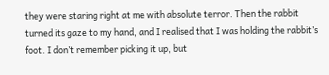they were staring right at me with absolute terror. Then the rabbit turned its gaze to my hand, and I realised that I was holding the rabbit’s foot. I don’t remember picking it up, but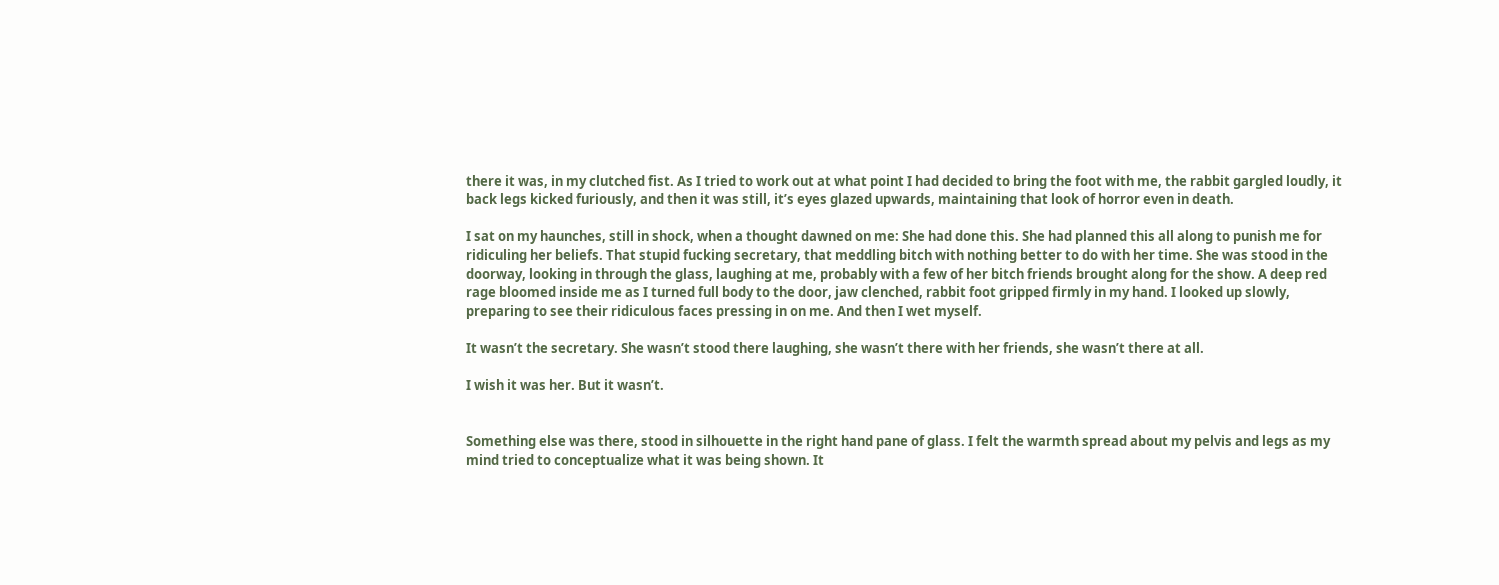there it was, in my clutched fist. As I tried to work out at what point I had decided to bring the foot with me, the rabbit gargled loudly, it back legs kicked furiously, and then it was still, it’s eyes glazed upwards, maintaining that look of horror even in death.

I sat on my haunches, still in shock, when a thought dawned on me: She had done this. She had planned this all along to punish me for ridiculing her beliefs. That stupid fucking secretary, that meddling bitch with nothing better to do with her time. She was stood in the doorway, looking in through the glass, laughing at me, probably with a few of her bitch friends brought along for the show. A deep red rage bloomed inside me as I turned full body to the door, jaw clenched, rabbit foot gripped firmly in my hand. I looked up slowly, preparing to see their ridiculous faces pressing in on me. And then I wet myself.

It wasn’t the secretary. She wasn’t stood there laughing, she wasn’t there with her friends, she wasn’t there at all.

I wish it was her. But it wasn’t.


Something else was there, stood in silhouette in the right hand pane of glass. I felt the warmth spread about my pelvis and legs as my mind tried to conceptualize what it was being shown. It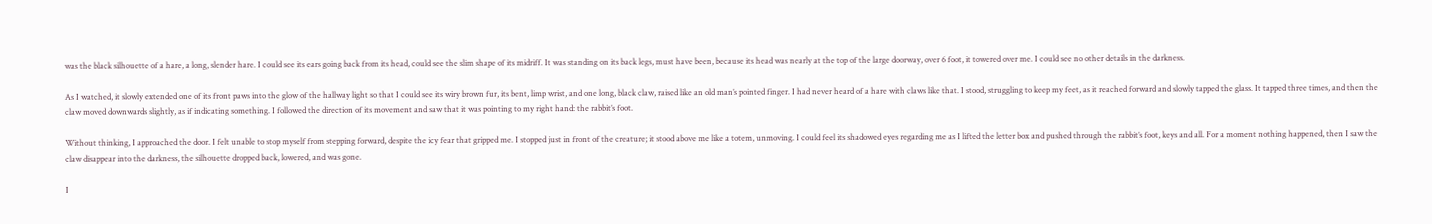was the black silhouette of a hare, a long, slender hare. I could see its ears going back from its head, could see the slim shape of its midriff. It was standing on its back legs, must have been, because its head was nearly at the top of the large doorway, over 6 foot, it towered over me. I could see no other details in the darkness.

As I watched, it slowly extended one of its front paws into the glow of the hallway light so that I could see its wiry brown fur, its bent, limp wrist, and one long, black claw, raised like an old man’s pointed finger. I had never heard of a hare with claws like that. I stood, struggling to keep my feet, as it reached forward and slowly tapped the glass. It tapped three times, and then the claw moved downwards slightly, as if indicating something. I followed the direction of its movement and saw that it was pointing to my right hand: the rabbit’s foot.

Without thinking, I approached the door. I felt unable to stop myself from stepping forward, despite the icy fear that gripped me. I stopped just in front of the creature; it stood above me like a totem, unmoving. I could feel its shadowed eyes regarding me as I lifted the letter box and pushed through the rabbit’s foot, keys and all. For a moment nothing happened, then I saw the claw disappear into the darkness, the silhouette dropped back, lowered, and was gone.

I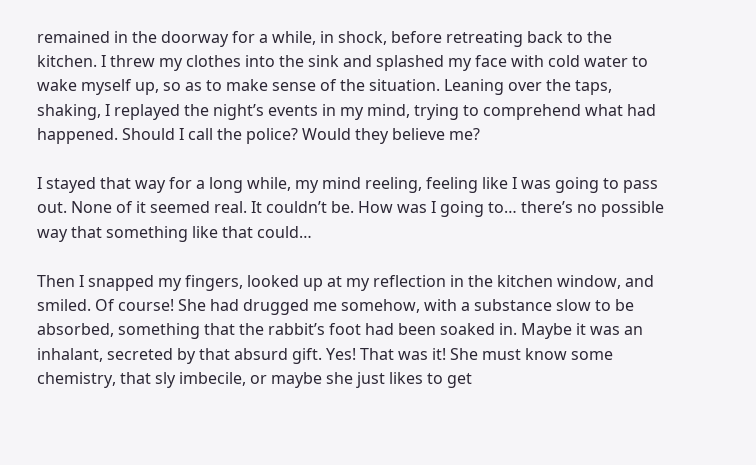remained in the doorway for a while, in shock, before retreating back to the kitchen. I threw my clothes into the sink and splashed my face with cold water to wake myself up, so as to make sense of the situation. Leaning over the taps, shaking, I replayed the night’s events in my mind, trying to comprehend what had happened. Should I call the police? Would they believe me?

I stayed that way for a long while, my mind reeling, feeling like I was going to pass out. None of it seemed real. It couldn’t be. How was I going to… there’s no possible way that something like that could…

Then I snapped my fingers, looked up at my reflection in the kitchen window, and smiled. Of course! She had drugged me somehow, with a substance slow to be absorbed, something that the rabbit’s foot had been soaked in. Maybe it was an inhalant, secreted by that absurd gift. Yes! That was it! She must know some chemistry, that sly imbecile, or maybe she just likes to get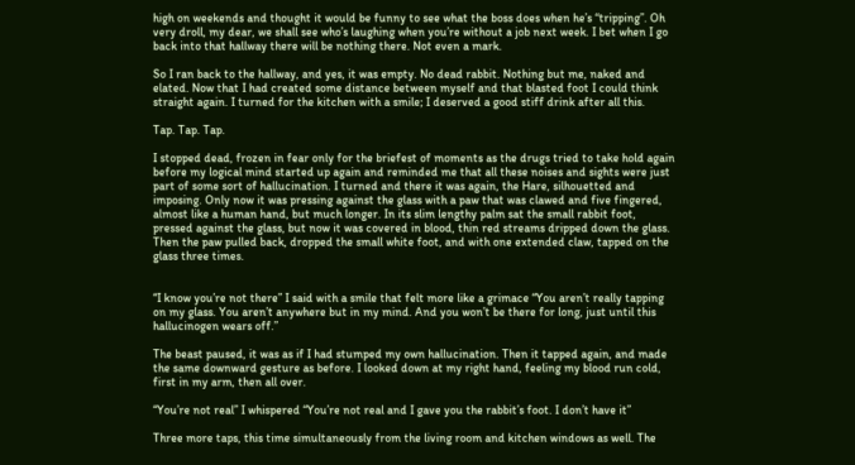high on weekends and thought it would be funny to see what the boss does when he’s “tripping”. Oh very droll, my dear, we shall see who’s laughing when you’re without a job next week. I bet when I go back into that hallway there will be nothing there. Not even a mark.

So I ran back to the hallway, and yes, it was empty. No dead rabbit. Nothing but me, naked and elated. Now that I had created some distance between myself and that blasted foot I could think straight again. I turned for the kitchen with a smile; I deserved a good stiff drink after all this.

Tap. Tap. Tap.

I stopped dead, frozen in fear only for the briefest of moments as the drugs tried to take hold again before my logical mind started up again and reminded me that all these noises and sights were just part of some sort of hallucination. I turned and there it was again, the Hare, silhouetted and imposing. Only now it was pressing against the glass with a paw that was clawed and five fingered, almost like a human hand, but much longer. In its slim lengthy palm sat the small rabbit foot, pressed against the glass, but now it was covered in blood, thin red streams dripped down the glass. Then the paw pulled back, dropped the small white foot, and with one extended claw, tapped on the glass three times.


“I know you’re not there” I said with a smile that felt more like a grimace “You aren’t really tapping on my glass. You aren’t anywhere but in my mind. And you won’t be there for long, just until this hallucinogen wears off.”

The beast paused, it was as if I had stumped my own hallucination. Then it tapped again, and made the same downward gesture as before. I looked down at my right hand, feeling my blood run cold, first in my arm, then all over.

“You’re not real” I whispered “You’re not real and I gave you the rabbit’s foot. I don’t have it”

Three more taps, this time simultaneously from the living room and kitchen windows as well. The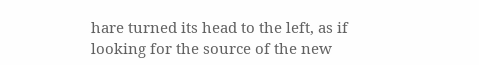hare turned its head to the left, as if looking for the source of the new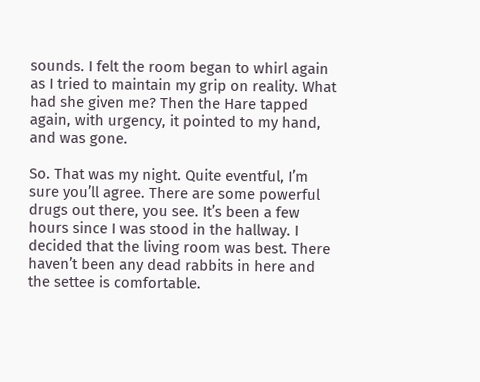sounds. I felt the room began to whirl again as I tried to maintain my grip on reality. What had she given me? Then the Hare tapped again, with urgency, it pointed to my hand, and was gone.

So. That was my night. Quite eventful, I’m sure you’ll agree. There are some powerful drugs out there, you see. It’s been a few hours since I was stood in the hallway. I decided that the living room was best. There haven’t been any dead rabbits in here and the settee is comfortable.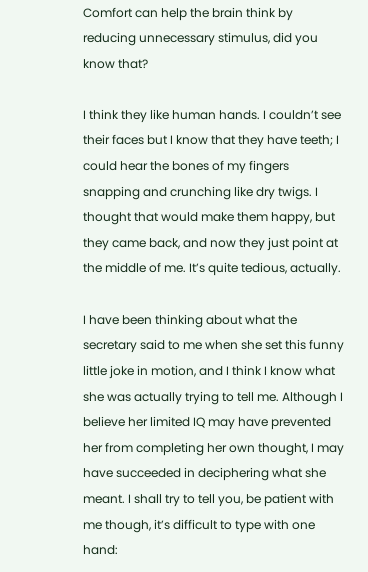Comfort can help the brain think by reducing unnecessary stimulus, did you know that?

I think they like human hands. I couldn’t see their faces but I know that they have teeth; I could hear the bones of my fingers snapping and crunching like dry twigs. I thought that would make them happy, but they came back, and now they just point at the middle of me. It’s quite tedious, actually.

I have been thinking about what the secretary said to me when she set this funny little joke in motion, and I think I know what she was actually trying to tell me. Although I believe her limited IQ may have prevented her from completing her own thought, I may have succeeded in deciphering what she meant. I shall try to tell you, be patient with me though, it’s difficult to type with one hand: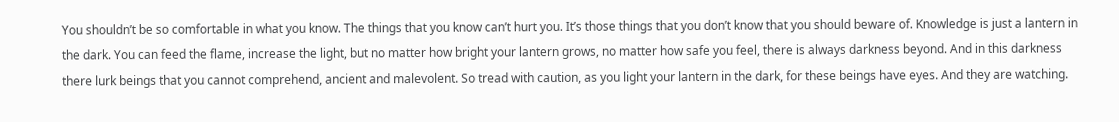You shouldn’t be so comfortable in what you know. The things that you know can’t hurt you. It’s those things that you don’t know that you should beware of. Knowledge is just a lantern in the dark. You can feed the flame, increase the light, but no matter how bright your lantern grows, no matter how safe you feel, there is always darkness beyond. And in this darkness there lurk beings that you cannot comprehend, ancient and malevolent. So tread with caution, as you light your lantern in the dark, for these beings have eyes. And they are watching.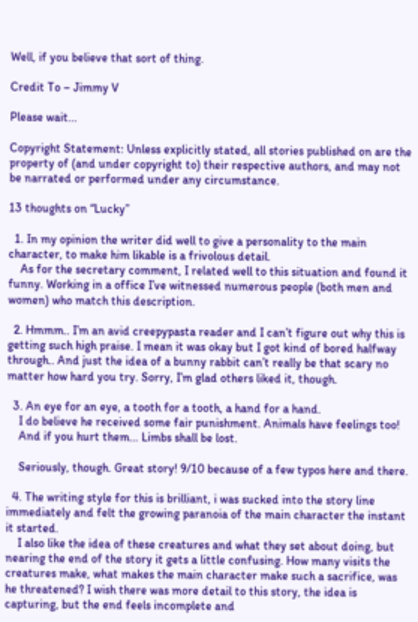Well, if you believe that sort of thing.

Credit To – Jimmy V

Please wait...

Copyright Statement: Unless explicitly stated, all stories published on are the property of (and under copyright to) their respective authors, and may not be narrated or performed under any circumstance.

13 thoughts on “Lucky”

  1. In my opinion the writer did well to give a personality to the main character, to make him likable is a frivolous detail.
    As for the secretary comment, I related well to this situation and found it funny. Working in a office I’ve witnessed numerous people (both men and women) who match this description.

  2. Hmmm.. I’m an avid creepypasta reader and I can’t figure out why this is getting such high praise. I mean it was okay but I got kind of bored halfway through.. And just the idea of a bunny rabbit can’t really be that scary no matter how hard you try. Sorry, I’m glad others liked it, though.

  3. An eye for an eye, a tooth for a tooth, a hand for a hand.
    I do believe he received some fair punishment. Animals have feelings too!
    And if you hurt them… Limbs shall be lost.

    Seriously, though. Great story! 9/10 because of a few typos here and there.

  4. The writing style for this is brilliant, i was sucked into the story line immediately and felt the growing paranoia of the main character the instant it started.
    I also like the idea of these creatures and what they set about doing, but nearing the end of the story it gets a little confusing. How many visits the creatures make, what makes the main character make such a sacrifice, was he threatened? I wish there was more detail to this story, the idea is capturing, but the end feels incomplete and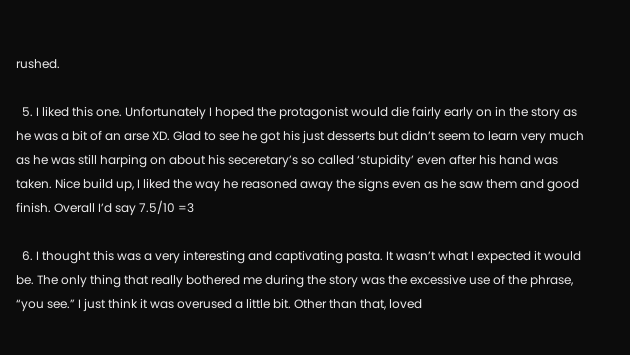rushed.

  5. I liked this one. Unfortunately I hoped the protagonist would die fairly early on in the story as he was a bit of an arse XD. Glad to see he got his just desserts but didn’t seem to learn very much as he was still harping on about his seceretary’s so called ‘stupidity’ even after his hand was taken. Nice build up, I liked the way he reasoned away the signs even as he saw them and good finish. Overall I’d say 7.5/10 =3

  6. I thought this was a very interesting and captivating pasta. It wasn’t what I expected it would be. The only thing that really bothered me during the story was the excessive use of the phrase, “you see.” I just think it was overused a little bit. Other than that, loved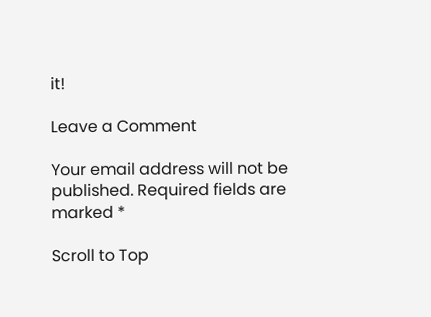it!

Leave a Comment

Your email address will not be published. Required fields are marked *

Scroll to Top